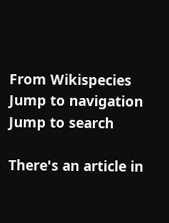From Wikispecies
Jump to navigation Jump to search

There's an article in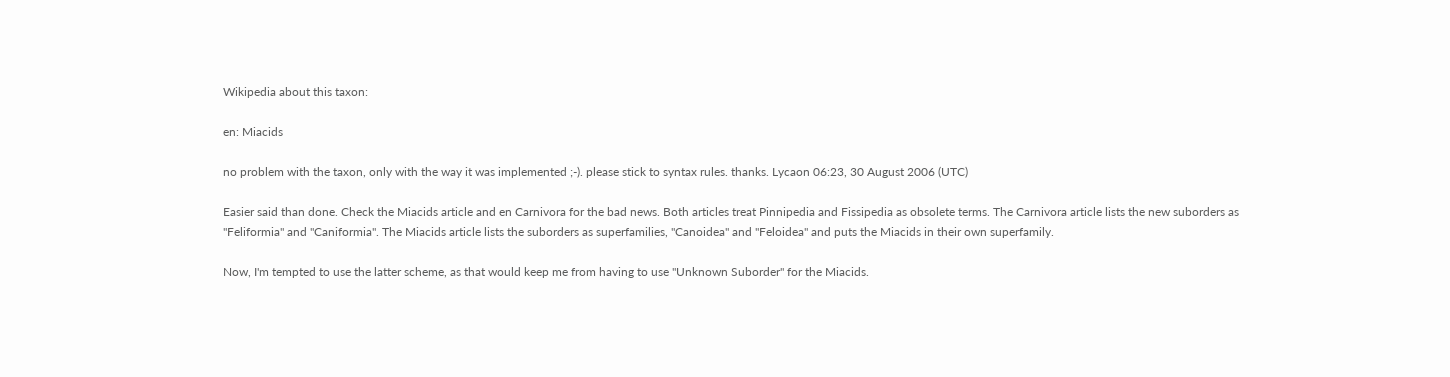Wikipedia about this taxon:

en: Miacids

no problem with the taxon, only with the way it was implemented ;-). please stick to syntax rules. thanks. Lycaon 06:23, 30 August 2006 (UTC)

Easier said than done. Check the Miacids article and en Carnivora for the bad news. Both articles treat Pinnipedia and Fissipedia as obsolete terms. The Carnivora article lists the new suborders as "Feliformia" and "Caniformia". The Miacids article lists the suborders as superfamilies, "Canoidea" and "Feloidea" and puts the Miacids in their own superfamily.

Now, I'm tempted to use the latter scheme, as that would keep me from having to use "Unknown Suborder" for the Miacids.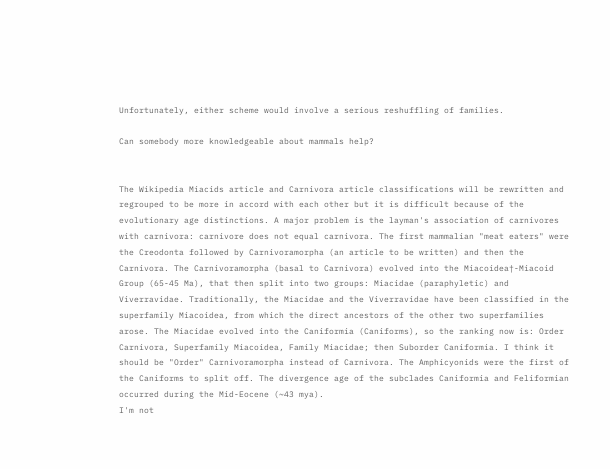Unfortunately, either scheme would involve a serious reshuffling of families.

Can somebody more knowledgeable about mammals help?


The Wikipedia Miacids article and Carnivora article classifications will be rewritten and regrouped to be more in accord with each other but it is difficult because of the evolutionary age distinctions. A major problem is the layman's association of carnivores with carnivora: carnivore does not equal carnivora. The first mammalian "meat eaters" were the Creodonta followed by Carnivoramorpha (an article to be written) and then the Carnivora. The Carnivoramorpha (basal to Carnivora) evolved into the Miacoidea†-Miacoid Group (65-45 Ma), that then split into two groups: Miacidae (paraphyletic) and Viverravidae. Traditionally, the Miacidae and the Viverravidae have been classified in the superfamily Miacoidea, from which the direct ancestors of the other two superfamilies arose. The Miacidae evolved into the Caniformia (Caniforms), so the ranking now is: Order Carnivora, Superfamily Miacoidea, Family Miacidae; then Suborder Caniformia. I think it should be "Order" Carnivoramorpha instead of Carnivora. The Amphicyonids were the first of the Caniforms to split off. The divergence age of the subclades Caniformia and Feliformian occurred during the Mid-Eocene (~43 mya).
I'm not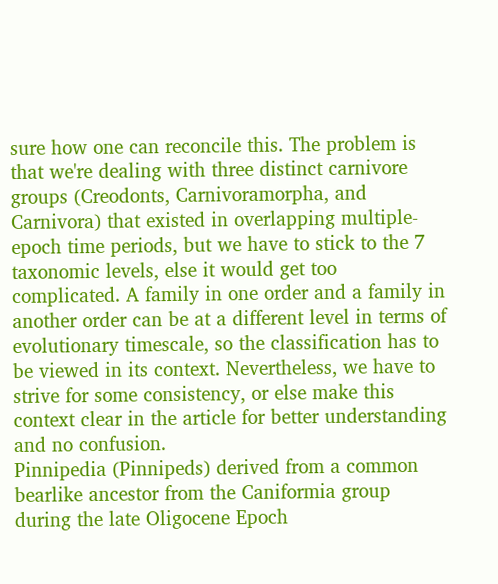sure how one can reconcile this. The problem is that we're dealing with three distinct carnivore groups (Creodonts, Carnivoramorpha, and Carnivora) that existed in overlapping multiple-epoch time periods, but we have to stick to the 7 taxonomic levels, else it would get too complicated. A family in one order and a family in another order can be at a different level in terms of evolutionary timescale, so the classification has to be viewed in its context. Nevertheless, we have to strive for some consistency, or else make this context clear in the article for better understanding and no confusion.
Pinnipedia (Pinnipeds) derived from a common bearlike ancestor from the Caniformia group during the late Oligocene Epoch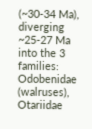(~30-34 Ma), diverging ~25-27 Ma into the 3 families: Odobenidae (walruses), Otariidae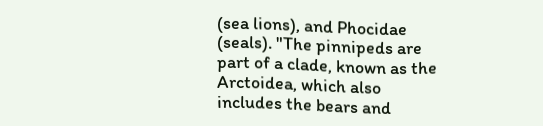(sea lions), and Phocidae (seals). "The pinnipeds are part of a clade, known as the Arctoidea, which also includes the bears and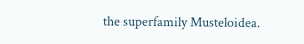the superfamily Musteloidea.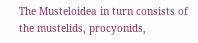The Musteloidea in turn consists of the mustelids, procyonids,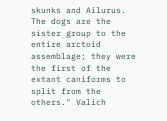skunks and Ailurus. The dogs are the sister group to the entire arctoid assemblage; they were the first of the extant caniforms to split from the others." Valich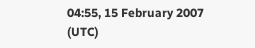04:55, 15 February 2007 (UTC)